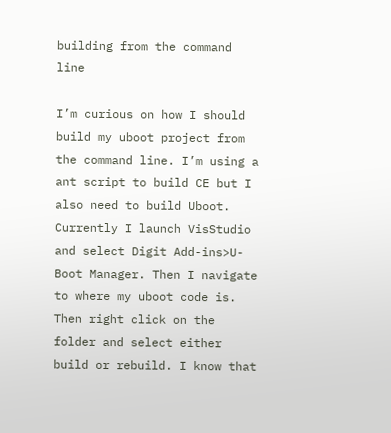building from the command line

I’m curious on how I should build my uboot project from the command line. I’m using a ant script to build CE but I also need to build Uboot. Currently I launch VisStudio and select Digit Add-ins>U-Boot Manager. Then I navigate to where my uboot code is. Then right click on the folder and select either build or rebuild. I know that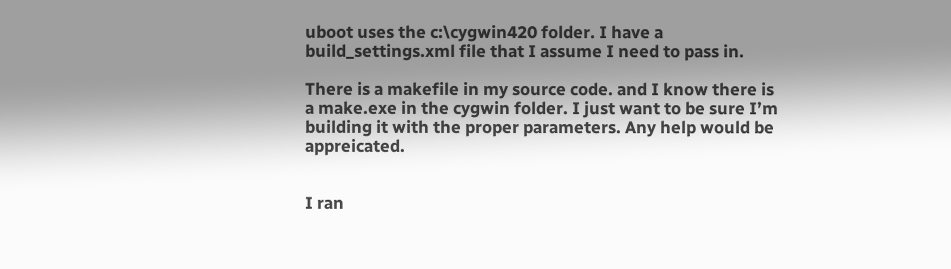uboot uses the c:\cygwin420 folder. I have a build_settings.xml file that I assume I need to pass in.

There is a makefile in my source code. and I know there is a make.exe in the cygwin folder. I just want to be sure I’m building it with the proper parameters. Any help would be appreicated.


I ran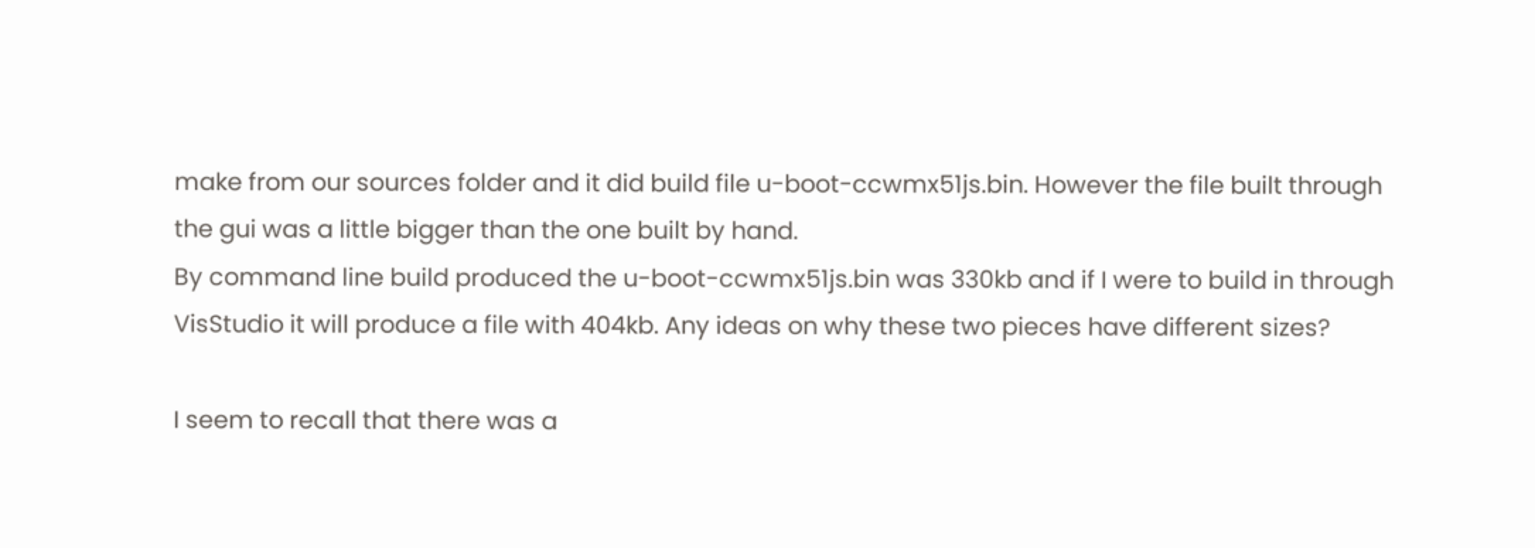make from our sources folder and it did build file u-boot-ccwmx51js.bin. However the file built through the gui was a little bigger than the one built by hand.
By command line build produced the u-boot-ccwmx51js.bin was 330kb and if I were to build in through VisStudio it will produce a file with 404kb. Any ideas on why these two pieces have different sizes?

I seem to recall that there was a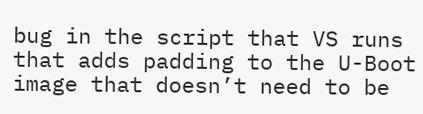bug in the script that VS runs that adds padding to the U-Boot image that doesn’t need to be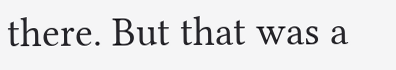there. But that was a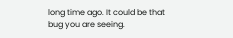long time ago. It could be that bug you are seeing.